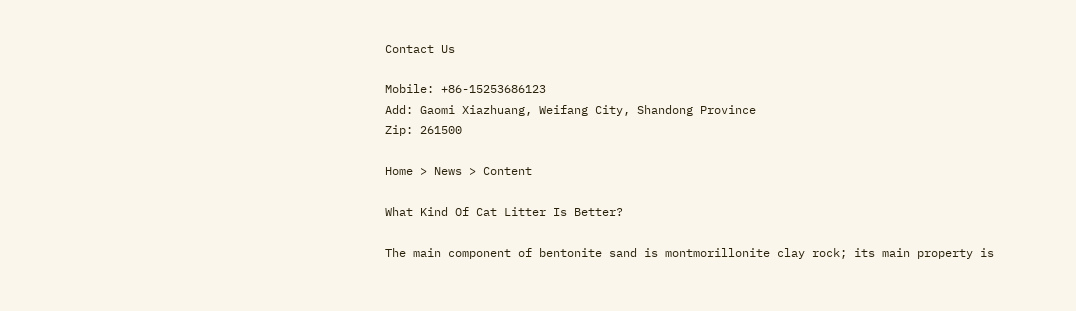Contact Us

Mobile: +86-15253686123
Add: Gaomi Xiazhuang, Weifang City, Shandong Province
Zip: 261500

Home > News > Content

What Kind Of Cat Litter Is Better?

The main component of bentonite sand is montmorillonite clay rock; its main property is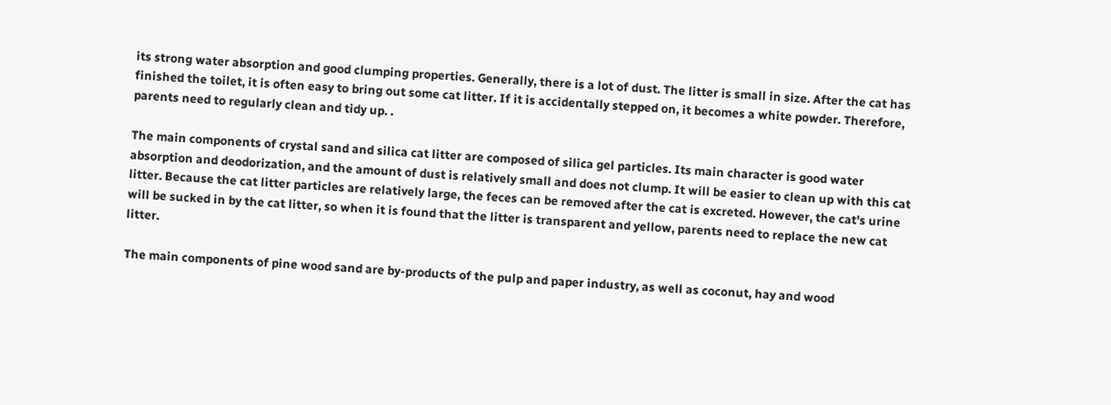its strong water absorption and good clumping properties. Generally, there is a lot of dust. The litter is small in size. After the cat has finished the toilet, it is often easy to bring out some cat litter. If it is accidentally stepped on, it becomes a white powder. Therefore, parents need to regularly clean and tidy up. .

The main components of crystal sand and silica cat litter are composed of silica gel particles. Its main character is good water absorption and deodorization, and the amount of dust is relatively small and does not clump. It will be easier to clean up with this cat litter. Because the cat litter particles are relatively large, the feces can be removed after the cat is excreted. However, the cat's urine will be sucked in by the cat litter, so when it is found that the litter is transparent and yellow, parents need to replace the new cat litter.

The main components of pine wood sand are by-products of the pulp and paper industry, as well as coconut, hay and wood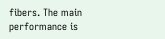fibers. The main performance is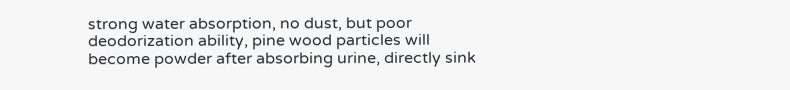strong water absorption, no dust, but poor deodorization ability, pine wood particles will become powder after absorbing urine, directly sink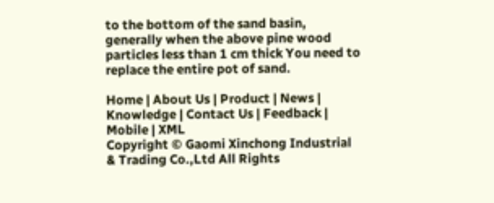to the bottom of the sand basin, generally when the above pine wood particles less than 1 cm thick You need to replace the entire pot of sand.

Home | About Us | Product | News | Knowledge | Contact Us | Feedback | Mobile | XML
Copyright © Gaomi Xinchong Industrial & Trading Co.,Ltd All Rights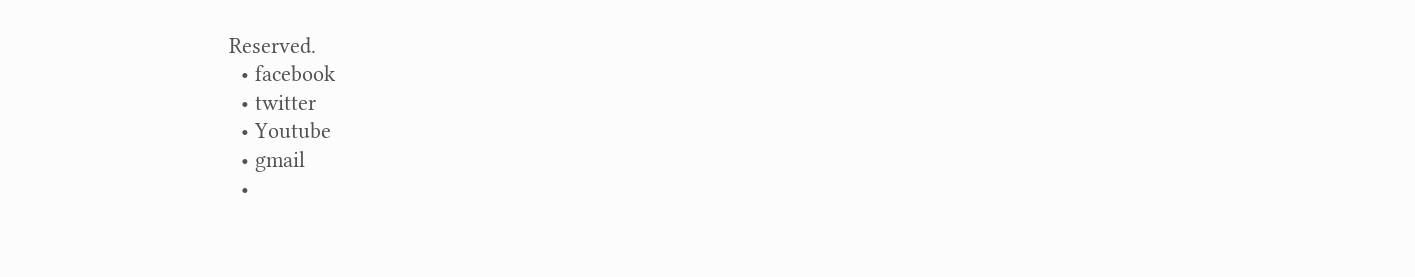Reserved.
  • facebook
  • twitter
  • Youtube
  • gmail
  •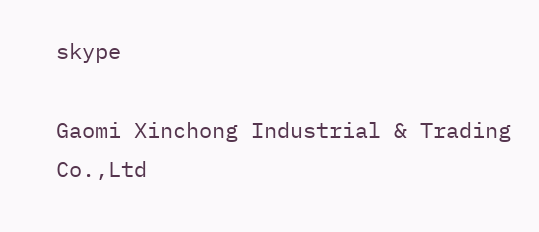skype

Gaomi Xinchong Industrial & Trading Co.,Ltd